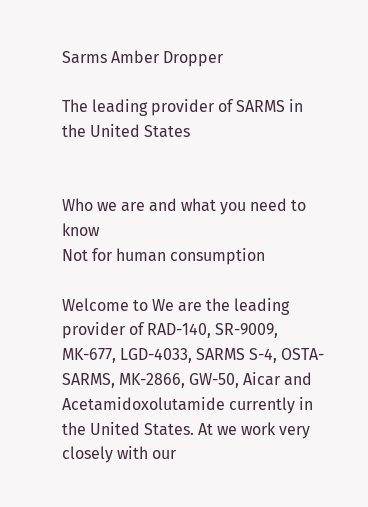Sarms Amber Dropper

The leading provider of SARMS in the United States


Who we are and what you need to know
Not for human consumption

Welcome to We are the leading provider of RAD-140, SR-9009, MK-677, LGD-4033, SARMS S-4, OSTA-SARMS, MK-2866, GW-50, Aicar and Acetamidoxolutamide currently in the United States. At we work very closely with our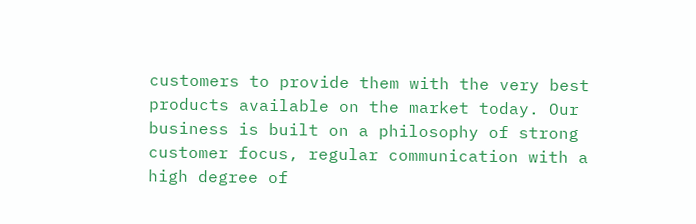customers to provide them with the very best products available on the market today. Our business is built on a philosophy of strong customer focus, regular communication with a high degree of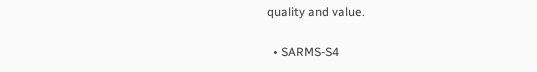quality and value.

  • SARMS-S4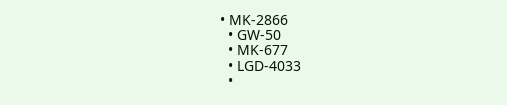• MK-2866
  • GW-50
  • MK-677
  • LGD-4033
  •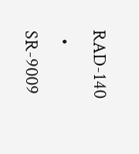RAD-140
  • SR-9009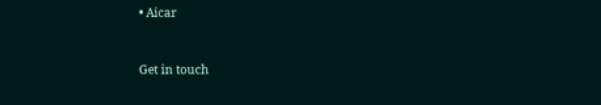• Aicar


Get in touch